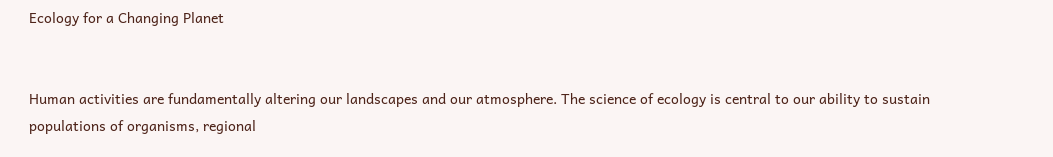Ecology for a Changing Planet


Human activities are fundamentally altering our landscapes and our atmosphere. The science of ecology is central to our ability to sustain populations of organisms, regional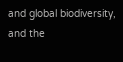and global biodiversity, and the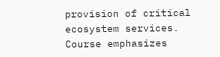provision of critical ecosystem services. Course emphasizes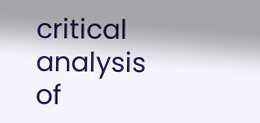critical analysis of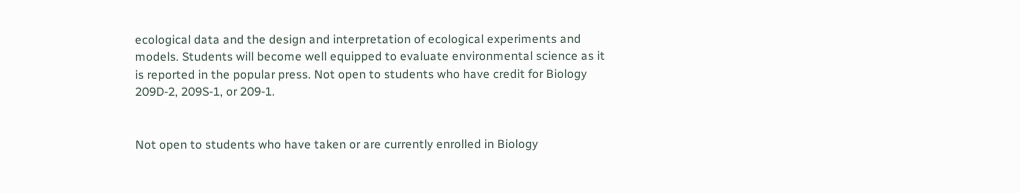ecological data and the design and interpretation of ecological experiments and models. Students will become well equipped to evaluate environmental science as it is reported in the popular press. Not open to students who have credit for Biology 209D-2, 209S-1, or 209-1.


Not open to students who have taken or are currently enrolled in Biology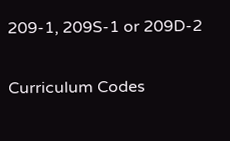209-1, 209S-1 or 209D-2

Curriculum Codes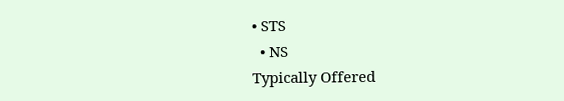• STS
  • NS
Typically Offered